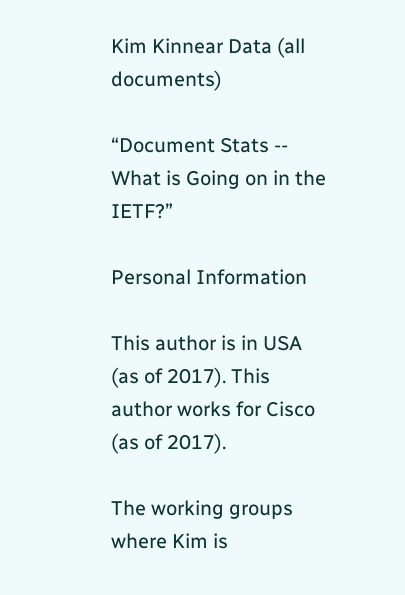Kim Kinnear Data (all documents)

“Document Stats -- What is Going on in the IETF?”

Personal Information

This author is in USA (as of 2017). This author works for Cisco (as of 2017).

The working groups where Kim is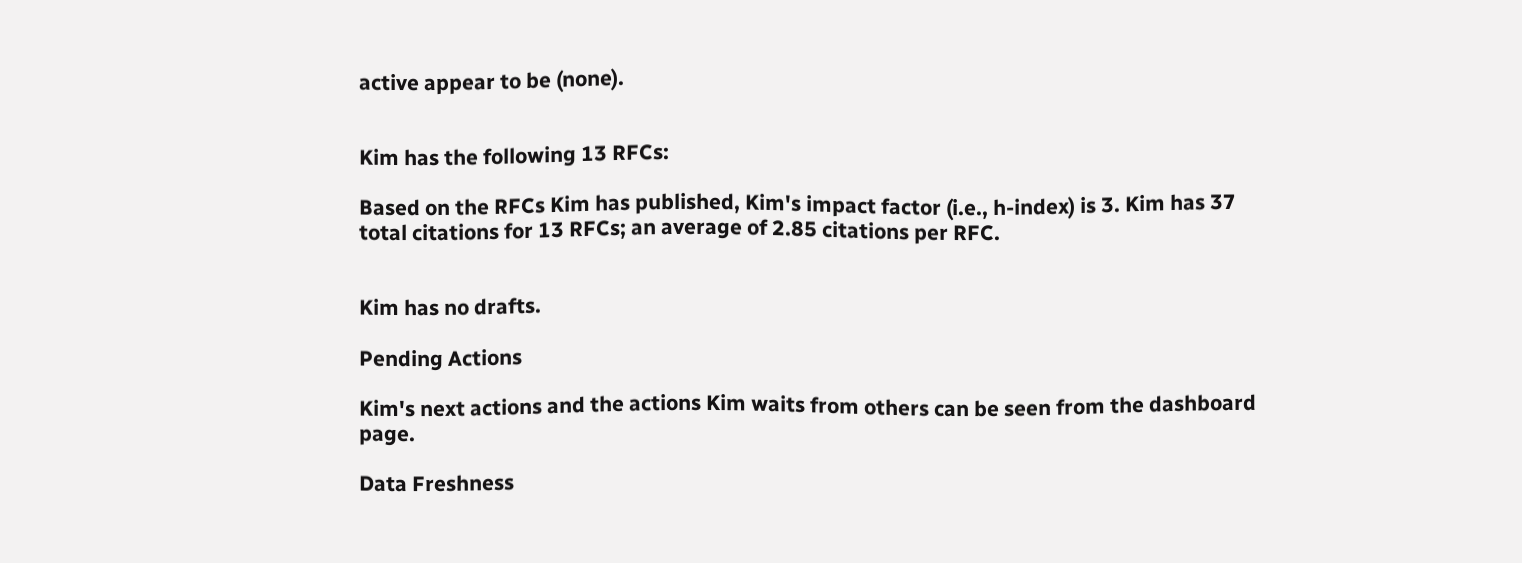active appear to be (none).


Kim has the following 13 RFCs:

Based on the RFCs Kim has published, Kim's impact factor (i.e., h-index) is 3. Kim has 37 total citations for 13 RFCs; an average of 2.85 citations per RFC.


Kim has no drafts.

Pending Actions

Kim's next actions and the actions Kim waits from others can be seen from the dashboard page.

Data Freshness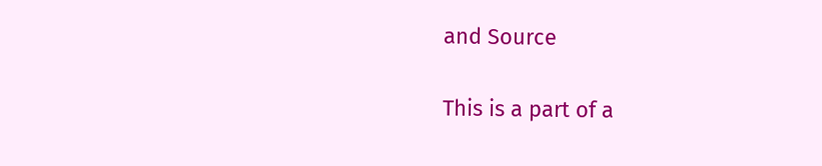and Source

This is a part of a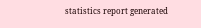statistics report generated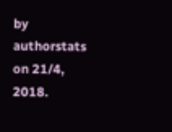by authorstats on 21/4, 2018.